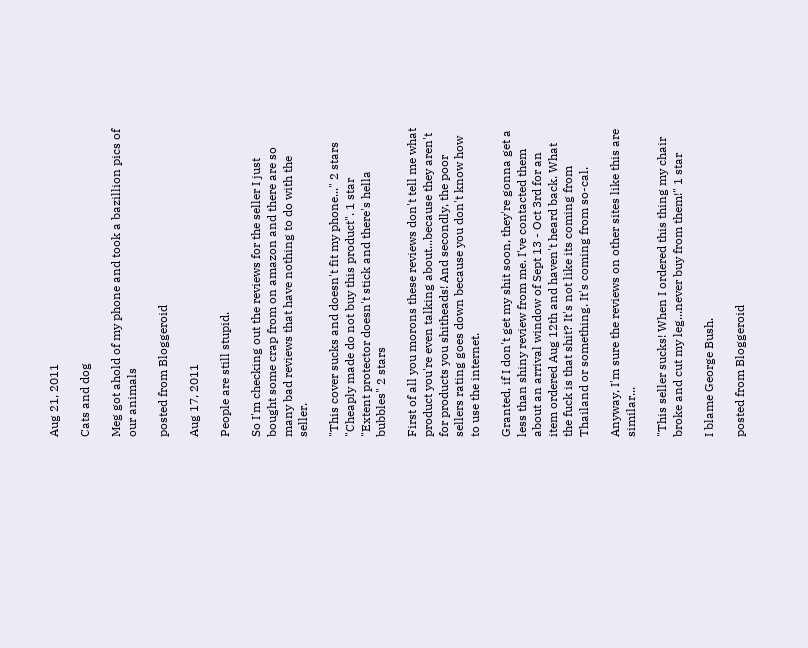Aug 21, 2011

Cats and dog

Meg got ahold of my phone and took a bazillion pics of our animals

posted from Bloggeroid

Aug 17, 2011

People are still stupid.

So I'm checking out the reviews for the seller I just bought some crap from on amazon and there are so many bad reviews that have nothing to do with the seller.

"This cover sucks and doesn't fit my phone..." 2 stars
"Cheaply made do not buy this product". 1 star
"Extent protector doesn't stick and there's hella bubbles" 2 stars

First of all you morons these reviews don't tell me what product you're even talking about...because they aren't for products you shitheads! And secondly, the poor sellers rating goes down because you don't know how to use the internet.

Granted, if I don't get my shit soon, they're gonna get a less than shiny review from me. I've contacted them about an arrival window of Sept 13 - Oct 3rd for an item ordered Aug 12th and haven't heard back. What the fuck is that shit? It's not like its coming from Thailand or something. It's coming from so-cal.

Anyway, I'm sure the reviews on other sites like this are similar...

"This seller sucks! When I ordered this thing my chair broke and cut my leg...never buy from them!" 1 star

I blame George Bush.

posted from Bloggeroid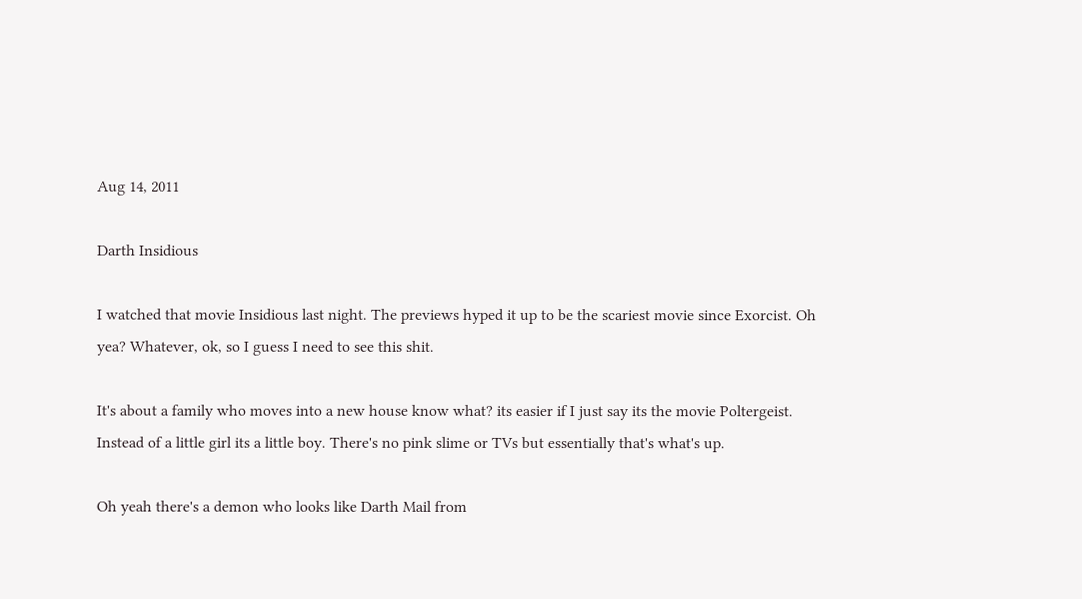Aug 14, 2011

Darth Insidious

I watched that movie Insidious last night. The previews hyped it up to be the scariest movie since Exorcist. Oh yea? Whatever, ok, so I guess I need to see this shit.

It's about a family who moves into a new house know what? its easier if I just say its the movie Poltergeist. Instead of a little girl its a little boy. There's no pink slime or TVs but essentially that's what's up.

Oh yeah there's a demon who looks like Darth Mail from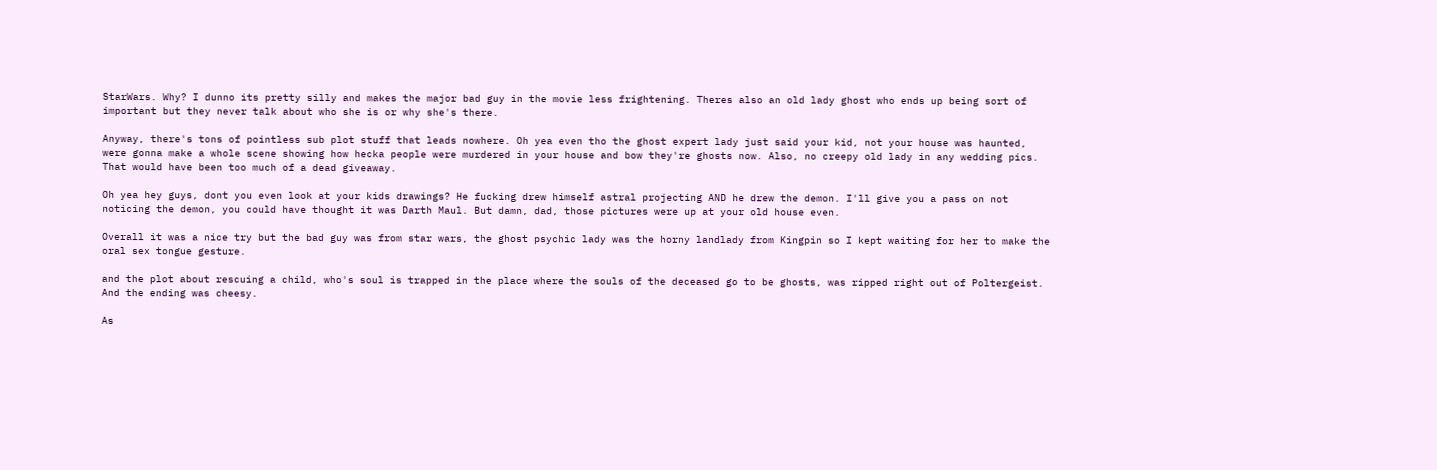StarWars. Why? I dunno its pretty silly and makes the major bad guy in the movie less frightening. Theres also an old lady ghost who ends up being sort of important but they never talk about who she is or why she's there.

Anyway, there's tons of pointless sub plot stuff that leads nowhere. Oh yea even tho the ghost expert lady just said your kid, not your house was haunted, were gonna make a whole scene showing how hecka people were murdered in your house and bow they're ghosts now. Also, no creepy old lady in any wedding pics. That would have been too much of a dead giveaway.

Oh yea hey guys, dont you even look at your kids drawings? He fucking drew himself astral projecting AND he drew the demon. I'll give you a pass on not noticing the demon, you could have thought it was Darth Maul. But damn, dad, those pictures were up at your old house even.

Overall it was a nice try but the bad guy was from star wars, the ghost psychic lady was the horny landlady from Kingpin so I kept waiting for her to make the oral sex tongue gesture.

and the plot about rescuing a child, who's soul is trapped in the place where the souls of the deceased go to be ghosts, was ripped right out of Poltergeist. And the ending was cheesy.

As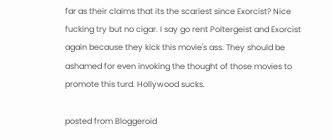far as their claims that its the scariest since Exorcist? Nice fucking try but no cigar. I say go rent Poltergeist and Exorcist again because they kick this movie's ass. They should be ashamed for even invoking the thought of those movies to promote this turd. Hollywood sucks.

posted from Bloggeroid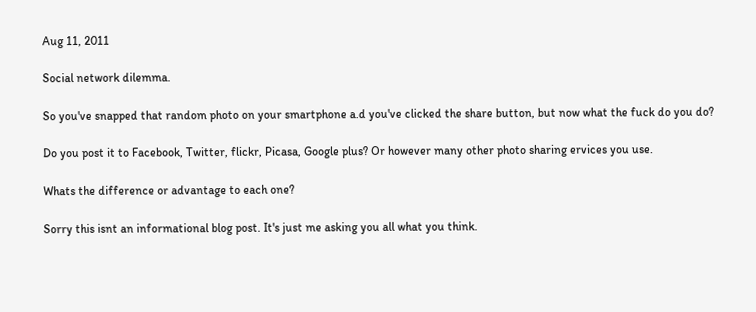Aug 11, 2011

Social network dilemma.

So you've snapped that random photo on your smartphone a.d you've clicked the share button, but now what the fuck do you do?

Do you post it to Facebook, Twitter, flickr, Picasa, Google plus? Or however many other photo sharing ervices you use.

Whats the difference or advantage to each one?

Sorry this isnt an informational blog post. It's just me asking you all what you think.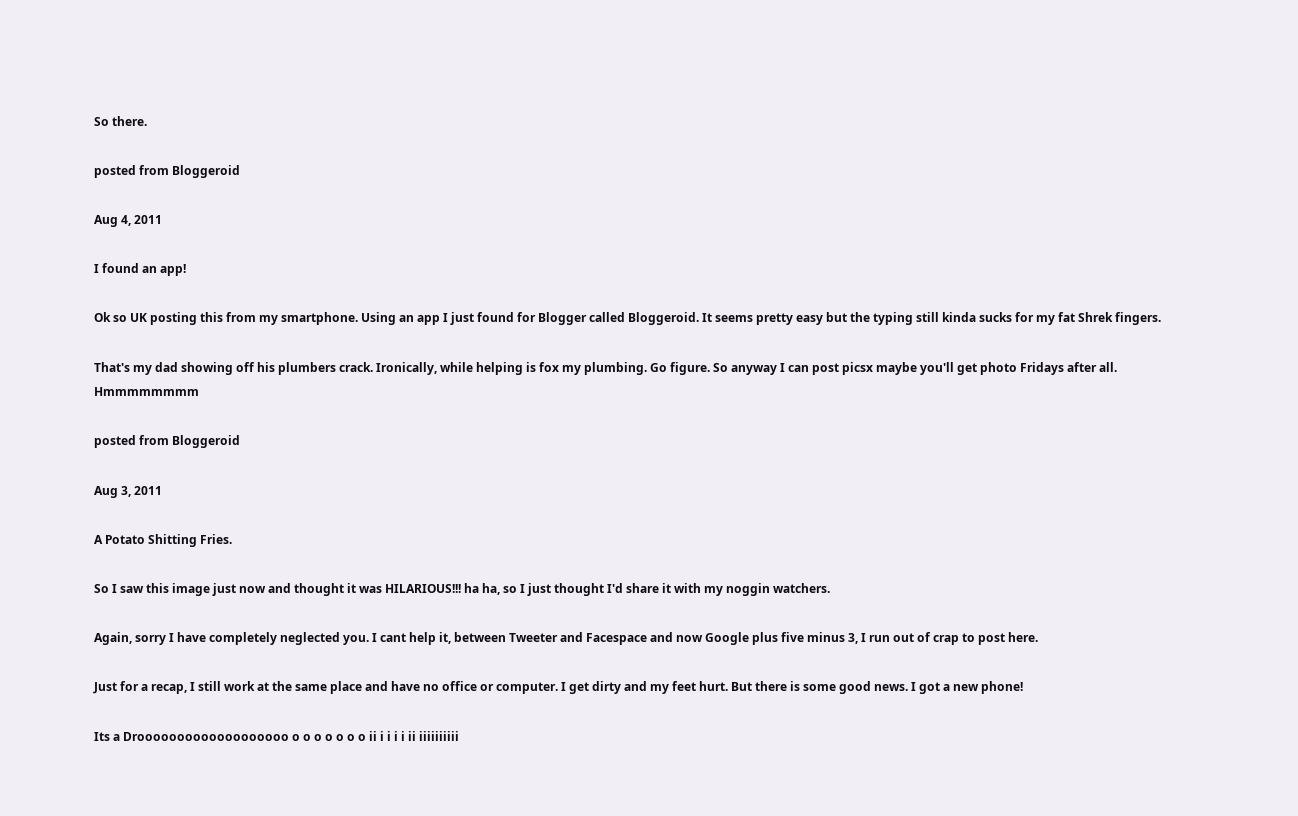So there.

posted from Bloggeroid

Aug 4, 2011

I found an app!

Ok so UK posting this from my smartphone. Using an app I just found for Blogger called Bloggeroid. It seems pretty easy but the typing still kinda sucks for my fat Shrek fingers.

That's my dad showing off his plumbers crack. Ironically, while helping is fox my plumbing. Go figure. So anyway I can post picsx maybe you'll get photo Fridays after all. Hmmmmmmmm

posted from Bloggeroid

Aug 3, 2011

A Potato Shitting Fries.

So I saw this image just now and thought it was HILARIOUS!!! ha ha, so I just thought I'd share it with my noggin watchers.

Again, sorry I have completely neglected you. I cant help it, between Tweeter and Facespace and now Google plus five minus 3, I run out of crap to post here.

Just for a recap, I still work at the same place and have no office or computer. I get dirty and my feet hurt. But there is some good news. I got a new phone!

Its a Drooooooooooooooooooo o o o o o o o ii i i i i ii iiiiiiiiii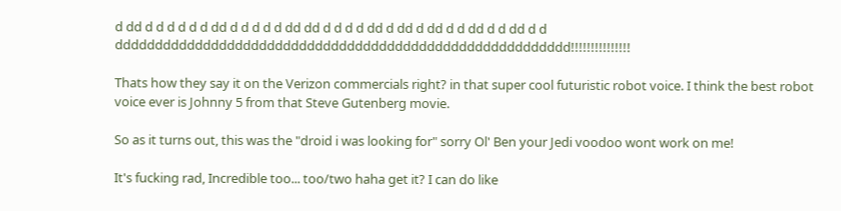d dd d d d d d d dd d d d d d dd dd d d d d dd d dd d dd d d dd d d dd d d ddddddddddddddddddddddddddddddddddddddddddddddddddddddddd!!!!!!!!!!!!!!!

Thats how they say it on the Verizon commercials right? in that super cool futuristic robot voice. I think the best robot voice ever is Johnny 5 from that Steve Gutenberg movie.

So as it turns out, this was the "droid i was looking for" sorry Ol' Ben your Jedi voodoo wont work on me!

It's fucking rad, Incredible too... too/two haha get it? I can do like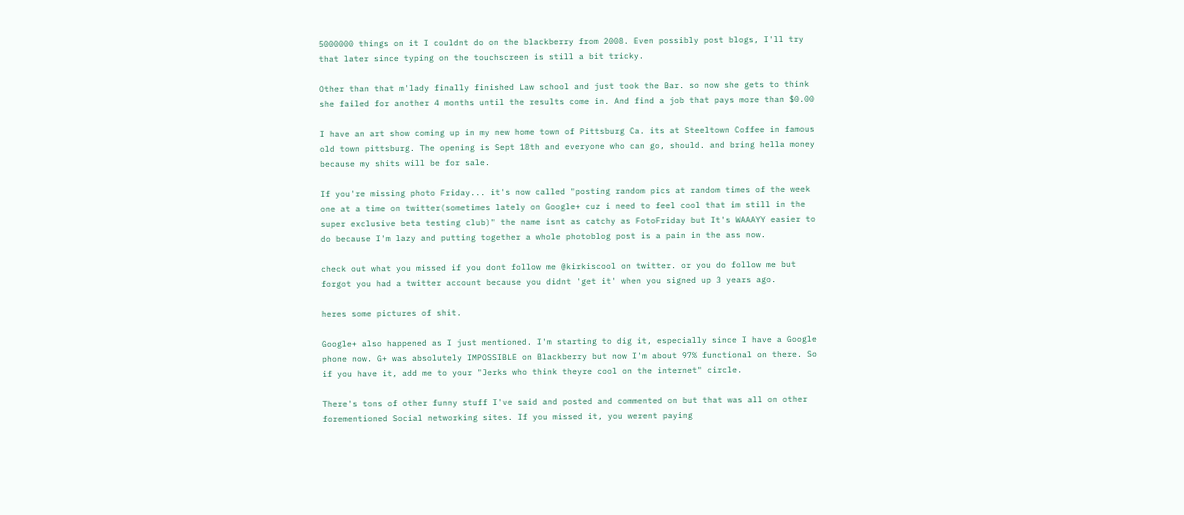5000000 things on it I couldnt do on the blackberry from 2008. Even possibly post blogs, I'll try that later since typing on the touchscreen is still a bit tricky.

Other than that m'lady finally finished Law school and just took the Bar. so now she gets to think she failed for another 4 months until the results come in. And find a job that pays more than $0.00

I have an art show coming up in my new home town of Pittsburg Ca. its at Steeltown Coffee in famous old town pittsburg. The opening is Sept 18th and everyone who can go, should. and bring hella money because my shits will be for sale.

If you're missing photo Friday... it's now called "posting random pics at random times of the week one at a time on twitter(sometimes lately on Google+ cuz i need to feel cool that im still in the super exclusive beta testing club)" the name isnt as catchy as FotoFriday but It's WAAAYY easier to do because I'm lazy and putting together a whole photoblog post is a pain in the ass now.

check out what you missed if you dont follow me @kirkiscool on twitter. or you do follow me but forgot you had a twitter account because you didnt 'get it' when you signed up 3 years ago.

heres some pictures of shit.

Google+ also happened as I just mentioned. I'm starting to dig it, especially since I have a Google phone now. G+ was absolutely IMPOSSIBLE on Blackberry but now I'm about 97% functional on there. So if you have it, add me to your "Jerks who think theyre cool on the internet" circle.

There's tons of other funny stuff I've said and posted and commented on but that was all on other forementioned Social networking sites. If you missed it, you werent paying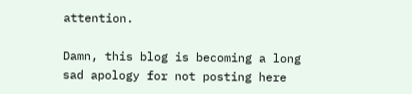attention.

Damn, this blog is becoming a long sad apology for not posting here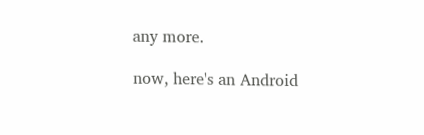any more.

now, here's an Android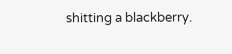shitting a blackberry.